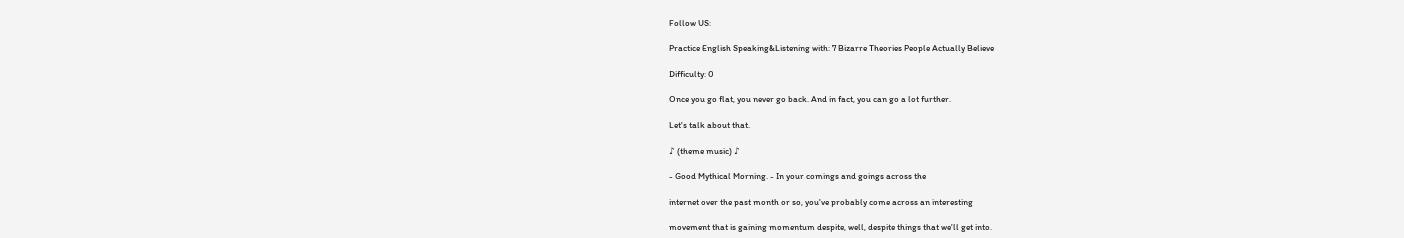Follow US:

Practice English Speaking&Listening with: 7 Bizarre Theories People Actually Believe

Difficulty: 0

Once you go flat, you never go back. And in fact, you can go a lot further.

Let's talk about that.

♪ (theme music) ♪

- Good Mythical Morning. - In your comings and goings across the

internet over the past month or so, you've probably come across an interesting

movement that is gaining momentum despite, well, despite things that we'll get into.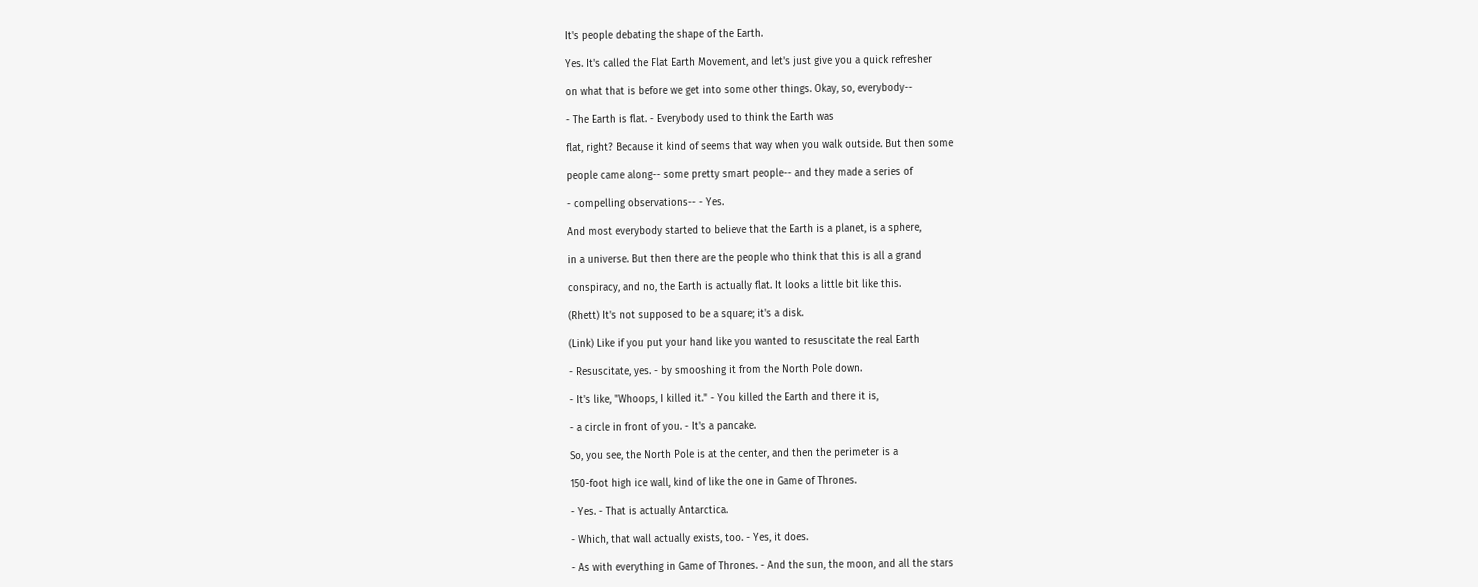It's people debating the shape of the Earth.

Yes. It's called the Flat Earth Movement, and let's just give you a quick refresher

on what that is before we get into some other things. Okay, so, everybody--

- The Earth is flat. - Everybody used to think the Earth was

flat, right? Because it kind of seems that way when you walk outside. But then some

people came along-- some pretty smart people-- and they made a series of

- compelling observations-- - Yes.

And most everybody started to believe that the Earth is a planet, is a sphere,

in a universe. But then there are the people who think that this is all a grand

conspiracy, and no, the Earth is actually flat. It looks a little bit like this.

(Rhett) It's not supposed to be a square; it's a disk.

(Link) Like if you put your hand like you wanted to resuscitate the real Earth

- Resuscitate, yes. - by smooshing it from the North Pole down.

- It's like, "Whoops, I killed it." - You killed the Earth and there it is,

- a circle in front of you. - It's a pancake.

So, you see, the North Pole is at the center, and then the perimeter is a

150-foot high ice wall, kind of like the one in Game of Thrones.

- Yes. - That is actually Antarctica.

- Which, that wall actually exists, too. - Yes, it does.

- As with everything in Game of Thrones. - And the sun, the moon, and all the stars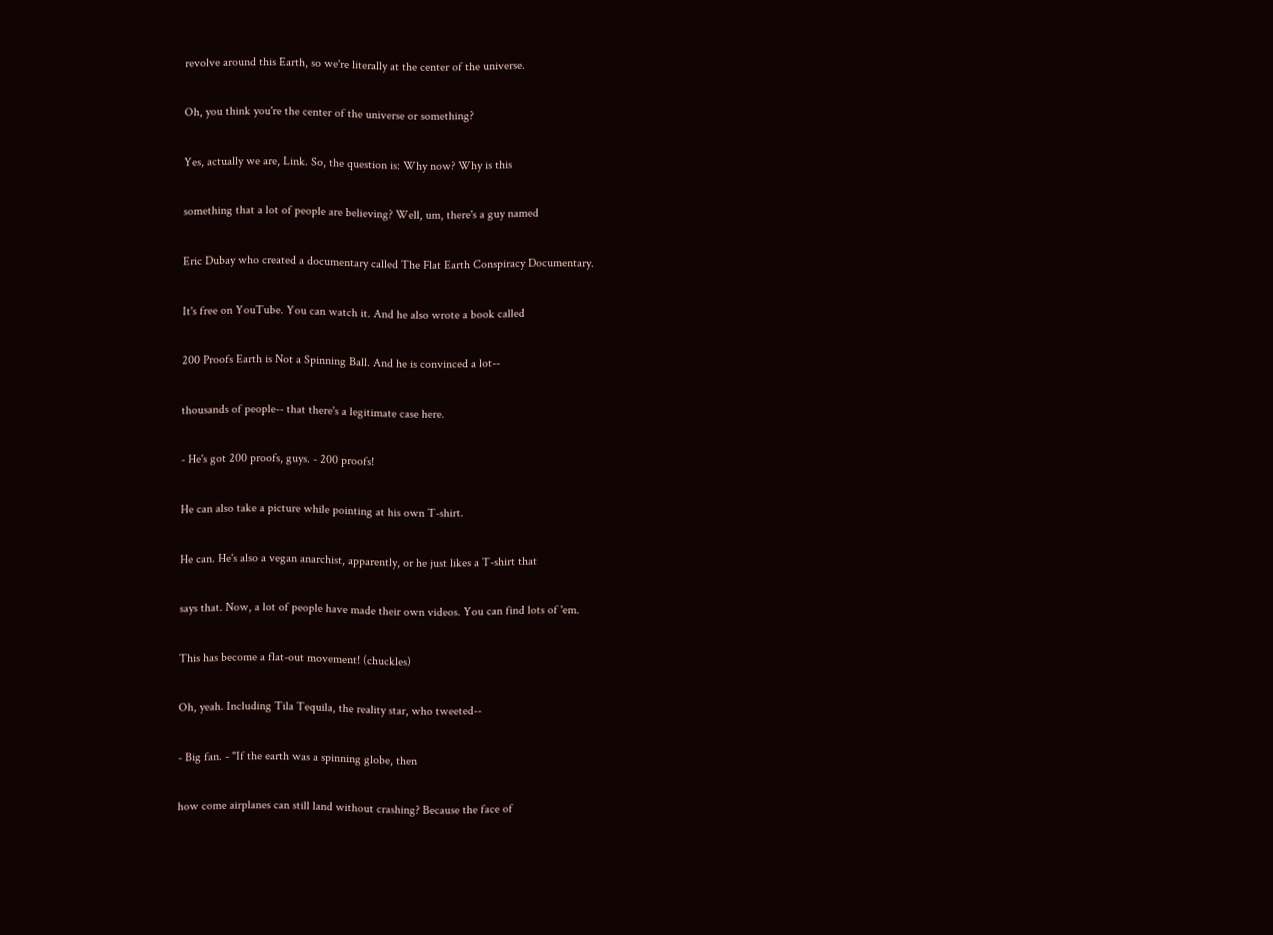revolve around this Earth, so we're literally at the center of the universe.

Oh, you think you're the center of the universe or something?

Yes, actually we are, Link. So, the question is: Why now? Why is this

something that a lot of people are believing? Well, um, there's a guy named

Eric Dubay who created a documentary called The Flat Earth Conspiracy Documentary.

It's free on YouTube. You can watch it. And he also wrote a book called

200 Proofs Earth is Not a Spinning Ball. And he is convinced a lot--

thousands of people-- that there's a legitimate case here.

- He's got 200 proofs, guys. - 200 proofs!

He can also take a picture while pointing at his own T-shirt.

He can. He's also a vegan anarchist, apparently, or he just likes a T-shirt that

says that. Now, a lot of people have made their own videos. You can find lots of 'em.

This has become a flat-out movement! (chuckles)

Oh, yeah. Including Tila Tequila, the reality star, who tweeted--

- Big fan. - "If the earth was a spinning globe, then

how come airplanes can still land without crashing? Because the face of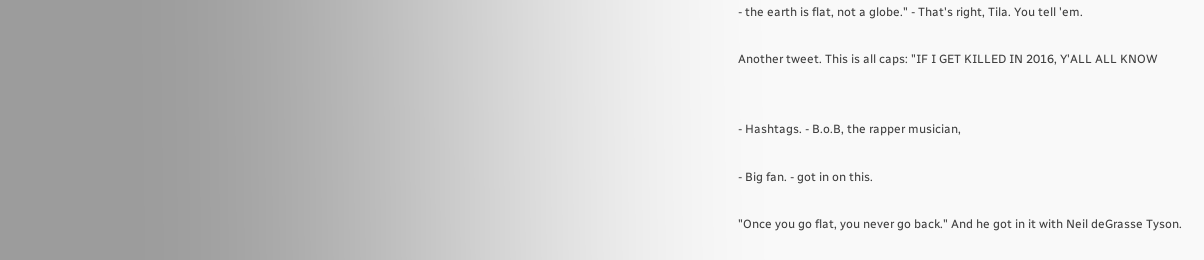- the earth is flat, not a globe." - That's right, Tila. You tell 'em.

Another tweet. This is all caps: "IF I GET KILLED IN 2016, Y'ALL ALL KNOW


- Hashtags. - B.o.B, the rapper musician,

- Big fan. - got in on this.

"Once you go flat, you never go back." And he got in it with Neil deGrasse Tyson.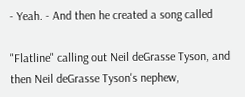- Yeah. - And then he created a song called

"Flatline" calling out Neil deGrasse Tyson, and then Neil deGrasse Tyson's nephew,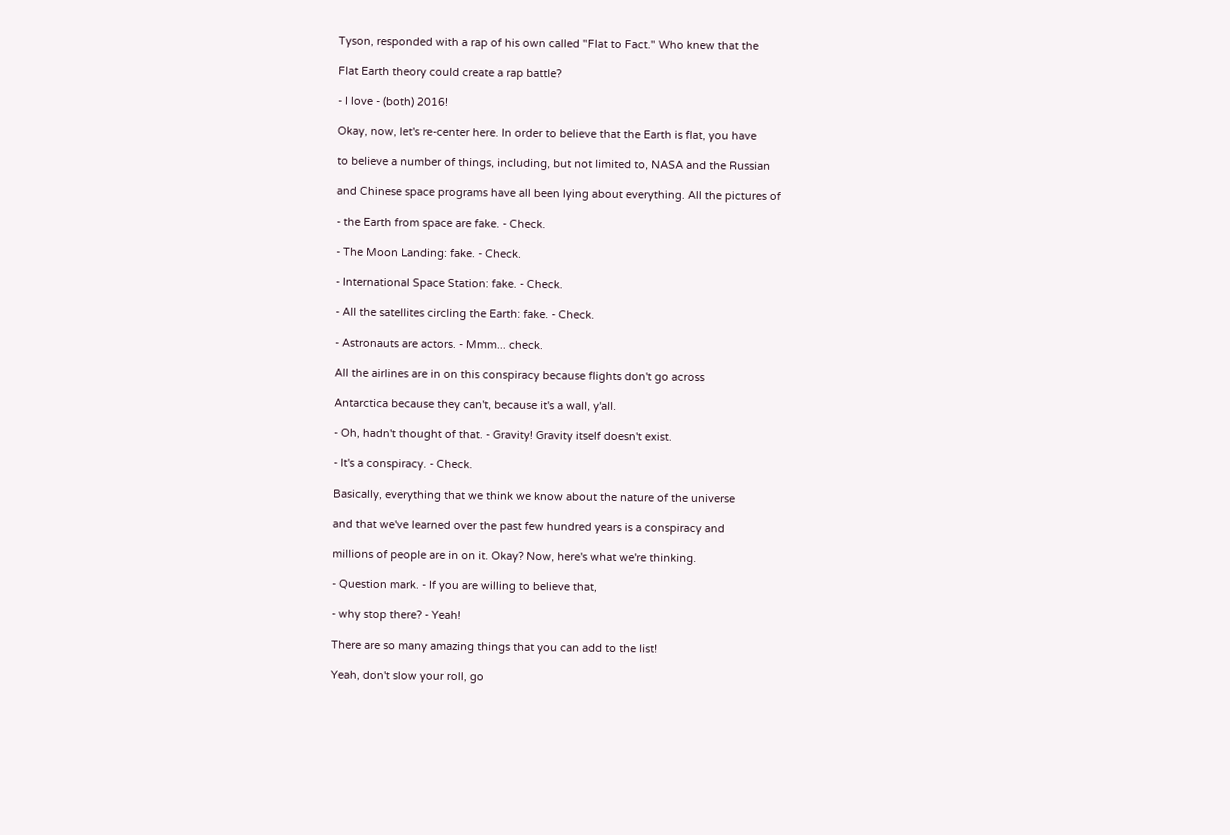Tyson, responded with a rap of his own called "Flat to Fact." Who knew that the

Flat Earth theory could create a rap battle?

- I love - (both) 2016!

Okay, now, let's re-center here. In order to believe that the Earth is flat, you have

to believe a number of things, including, but not limited to, NASA and the Russian

and Chinese space programs have all been lying about everything. All the pictures of

- the Earth from space are fake. - Check.

- The Moon Landing: fake. - Check.

- International Space Station: fake. - Check.

- All the satellites circling the Earth: fake. - Check.

- Astronauts are actors. - Mmm... check.

All the airlines are in on this conspiracy because flights don't go across

Antarctica because they can't, because it's a wall, y'all.

- Oh, hadn't thought of that. - Gravity! Gravity itself doesn't exist.

- It's a conspiracy. - Check.

Basically, everything that we think we know about the nature of the universe

and that we've learned over the past few hundred years is a conspiracy and

millions of people are in on it. Okay? Now, here's what we're thinking.

- Question mark. - If you are willing to believe that,

- why stop there? - Yeah!

There are so many amazing things that you can add to the list!

Yeah, don't slow your roll, go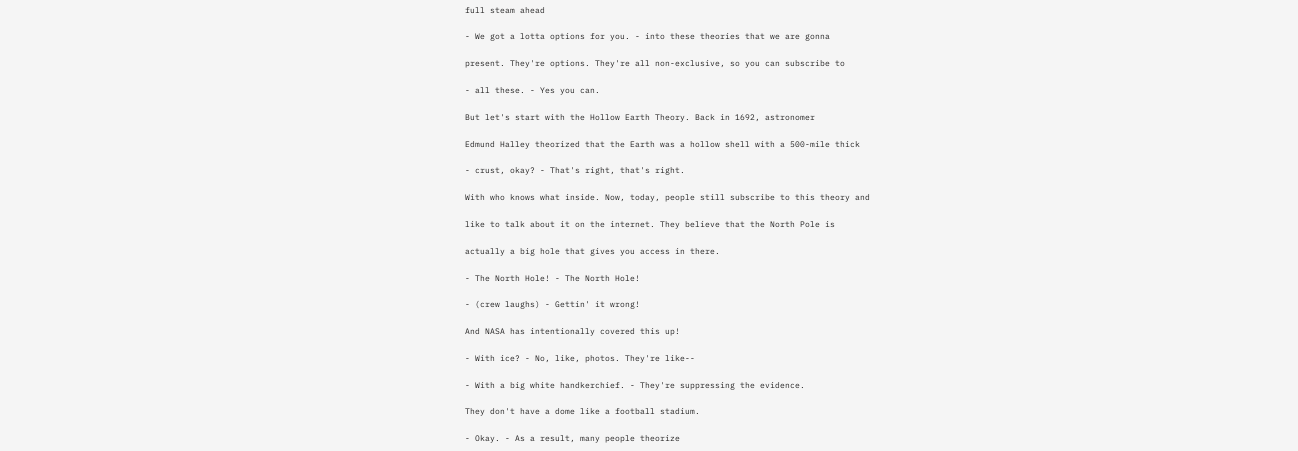full steam ahead

- We got a lotta options for you. - into these theories that we are gonna

present. They're options. They're all non-exclusive, so you can subscribe to

- all these. - Yes you can.

But let's start with the Hollow Earth Theory. Back in 1692, astronomer

Edmund Halley theorized that the Earth was a hollow shell with a 500-mile thick

- crust, okay? - That's right, that's right.

With who knows what inside. Now, today, people still subscribe to this theory and

like to talk about it on the internet. They believe that the North Pole is

actually a big hole that gives you access in there.

- The North Hole! - The North Hole!

- (crew laughs) - Gettin' it wrong!

And NASA has intentionally covered this up!

- With ice? - No, like, photos. They're like--

- With a big white handkerchief. - They're suppressing the evidence.

They don't have a dome like a football stadium.

- Okay. - As a result, many people theorize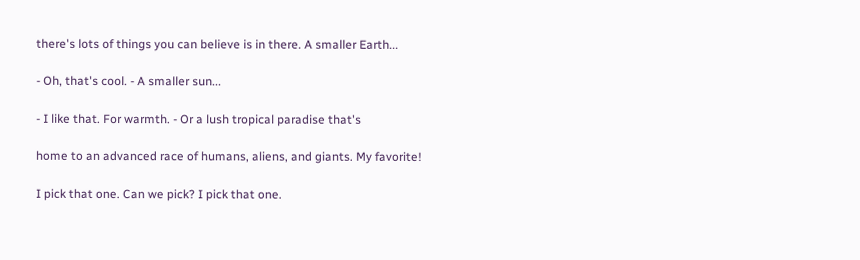there's lots of things you can believe is in there. A smaller Earth...

- Oh, that's cool. - A smaller sun...

- I like that. For warmth. - Or a lush tropical paradise that's

home to an advanced race of humans, aliens, and giants. My favorite!

I pick that one. Can we pick? I pick that one.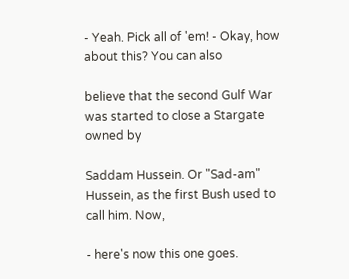- Yeah. Pick all of 'em! - Okay, how about this? You can also

believe that the second Gulf War was started to close a Stargate owned by

Saddam Hussein. Or "Sad-am" Hussein, as the first Bush used to call him. Now,

- here's now this one goes.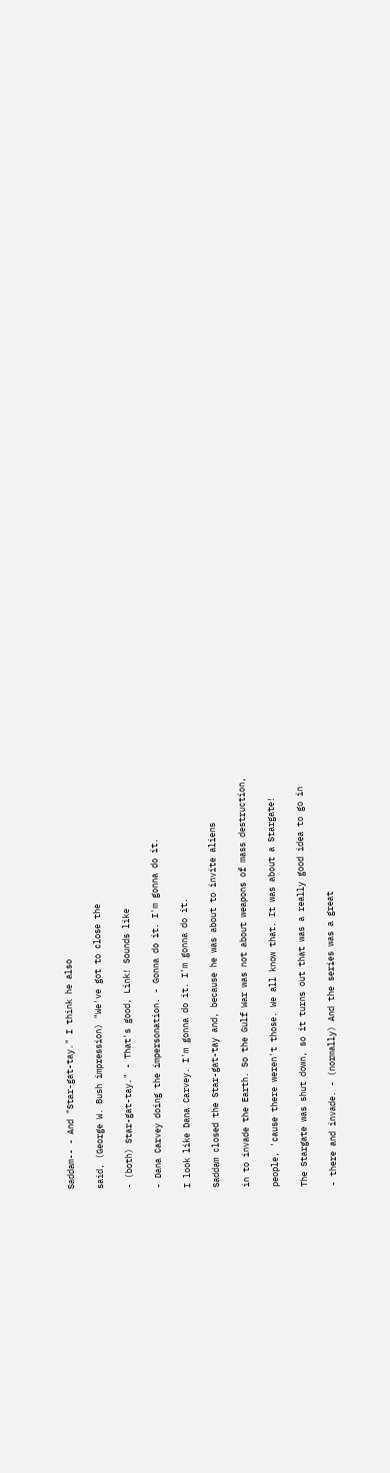Saddam-- - And "Star-gat-tay." I think he also

said, (George W. Bush impression) "We've got to close the

- (both) Star-gat-tay." - That's good, Link! Sounds like

- Dana Carvey doing the impersonation. - Gonna do it. I'm gonna do it.

I look like Dana Carvey. I'm gonna do it. I'm gonna do it.

Saddam closed the Star-gat-tay and, because he was about to invite aliens

in to invade the Earth. So the Gulf War was not about weapons of mass destruction,

people, 'cause there weren't those. We all know that. It was about a Stargate!

The Stargate was shut down, so it turns out that was a really good idea to go in

- there and invade. - (normally) And the series was a great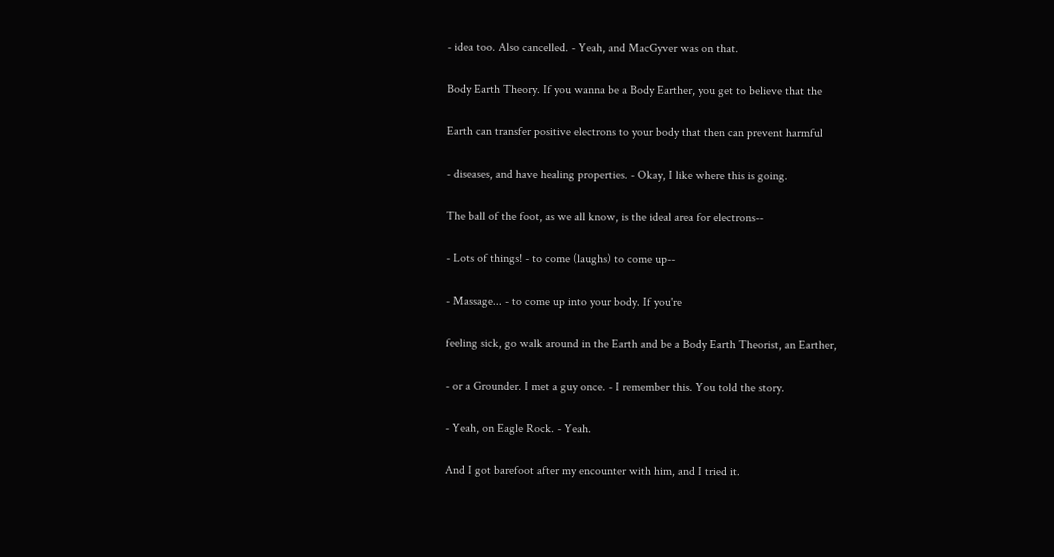- idea too. Also cancelled. - Yeah, and MacGyver was on that.

Body Earth Theory. If you wanna be a Body Earther, you get to believe that the

Earth can transfer positive electrons to your body that then can prevent harmful

- diseases, and have healing properties. - Okay, I like where this is going.

The ball of the foot, as we all know, is the ideal area for electrons--

- Lots of things! - to come (laughs) to come up--

- Massage... - to come up into your body. If you're

feeling sick, go walk around in the Earth and be a Body Earth Theorist, an Earther,

- or a Grounder. I met a guy once. - I remember this. You told the story.

- Yeah, on Eagle Rock. - Yeah.

And I got barefoot after my encounter with him, and I tried it.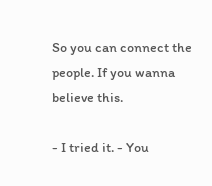So you can connect the people. If you wanna believe this.

- I tried it. - You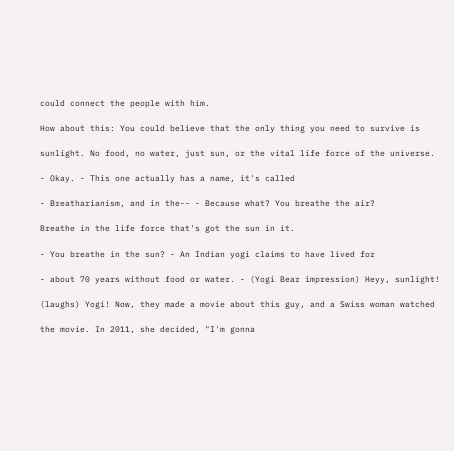could connect the people with him.

How about this: You could believe that the only thing you need to survive is

sunlight. No food, no water, just sun, or the vital life force of the universe.

- Okay. - This one actually has a name, it's called

- Breatharianism, and in the-- - Because what? You breathe the air?

Breathe in the life force that's got the sun in it.

- You breathe in the sun? - An Indian yogi claims to have lived for

- about 70 years without food or water. - (Yogi Bear impression) Heyy, sunlight!

(laughs) Yogi! Now, they made a movie about this guy, and a Swiss woman watched

the movie. In 2011, she decided, "I'm gonna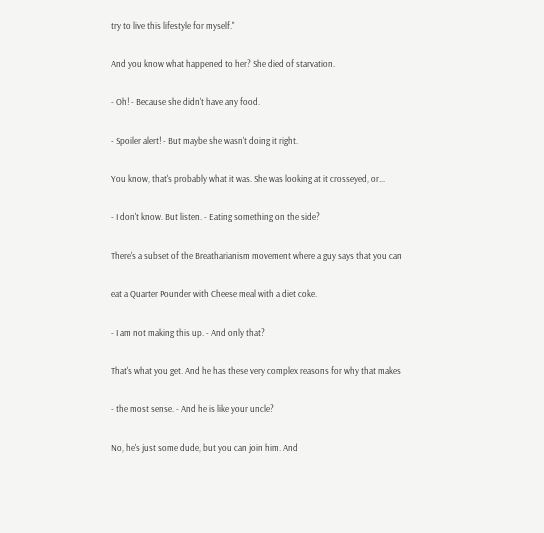try to live this lifestyle for myself."

And you know what happened to her? She died of starvation.

- Oh! - Because she didn't have any food.

- Spoiler alert! - But maybe she wasn't doing it right.

You know, that's probably what it was. She was looking at it crosseyed, or...

- I don't know. But listen. - Eating something on the side?

There's a subset of the Breatharianism movement where a guy says that you can

eat a Quarter Pounder with Cheese meal with a diet coke.

- I am not making this up. - And only that?

That's what you get. And he has these very complex reasons for why that makes

- the most sense. - And he is like your uncle?

No, he's just some dude, but you can join him. And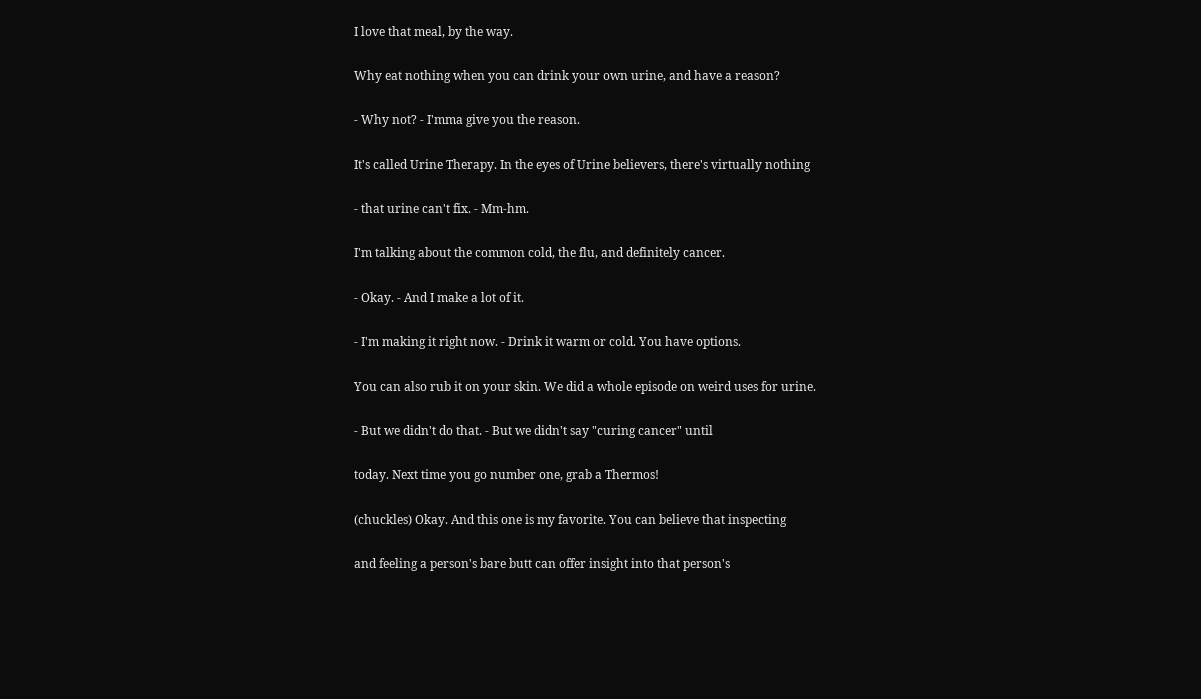I love that meal, by the way.

Why eat nothing when you can drink your own urine, and have a reason?

- Why not? - I'mma give you the reason.

It's called Urine Therapy. In the eyes of Urine believers, there's virtually nothing

- that urine can't fix. - Mm-hm.

I'm talking about the common cold, the flu, and definitely cancer.

- Okay. - And I make a lot of it.

- I'm making it right now. - Drink it warm or cold. You have options.

You can also rub it on your skin. We did a whole episode on weird uses for urine.

- But we didn't do that. - But we didn't say "curing cancer" until

today. Next time you go number one, grab a Thermos!

(chuckles) Okay. And this one is my favorite. You can believe that inspecting

and feeling a person's bare butt can offer insight into that person's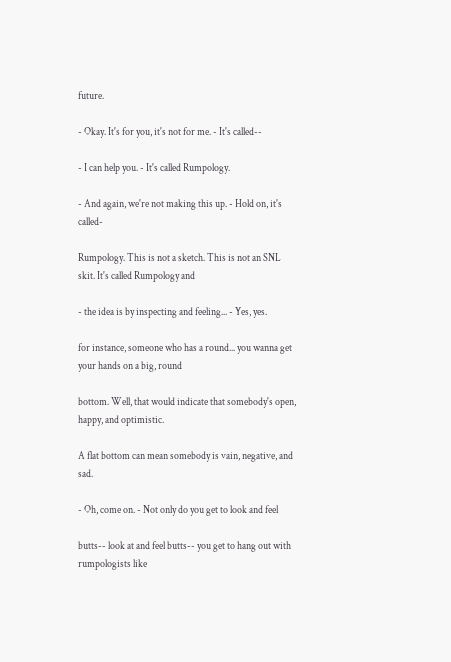future.

- Okay. It's for you, it's not for me. - It's called--

- I can help you. - It's called Rumpology.

- And again, we're not making this up. - Hold on, it's called-

Rumpology. This is not a sketch. This is not an SNL skit. It's called Rumpology and

- the idea is by inspecting and feeling... - Yes, yes.

for instance, someone who has a round... you wanna get your hands on a big, round

bottom. Well, that would indicate that somebody's open, happy, and optimistic.

A flat bottom can mean somebody is vain, negative, and sad.

- Oh, come on. - Not only do you get to look and feel

butts-- look at and feel butts-- you get to hang out with rumpologists like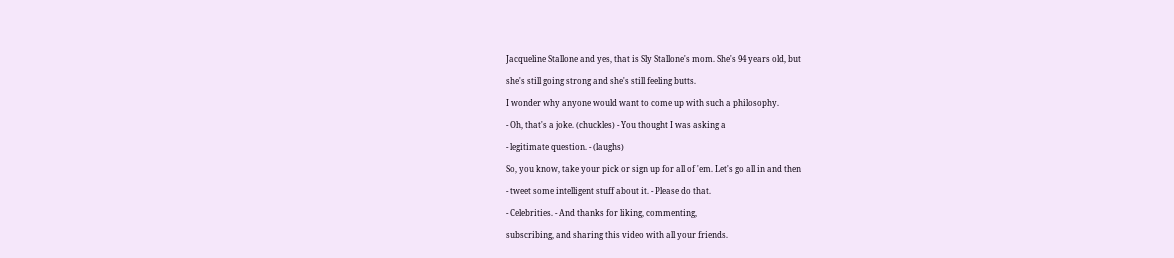Jacqueline Stallone and yes, that is Sly Stallone's mom. She's 94 years old, but

she's still going strong and she's still feeling butts.

I wonder why anyone would want to come up with such a philosophy.

- Oh, that's a joke. (chuckles) - You thought I was asking a

- legitimate question. - (laughs)

So, you know, take your pick or sign up for all of 'em. Let's go all in and then

- tweet some intelligent stuff about it. - Please do that.

- Celebrities. - And thanks for liking, commenting,

subscribing, and sharing this video with all your friends.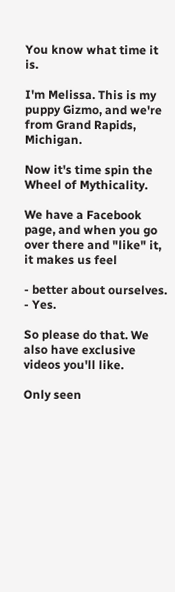You know what time it is.

I'm Melissa. This is my puppy Gizmo, and we're from Grand Rapids, Michigan.

Now it's time spin the Wheel of Mythicality.

We have a Facebook page, and when you go over there and "like" it, it makes us feel

- better about ourselves. - Yes.

So please do that. We also have exclusive videos you'll like.

Only seen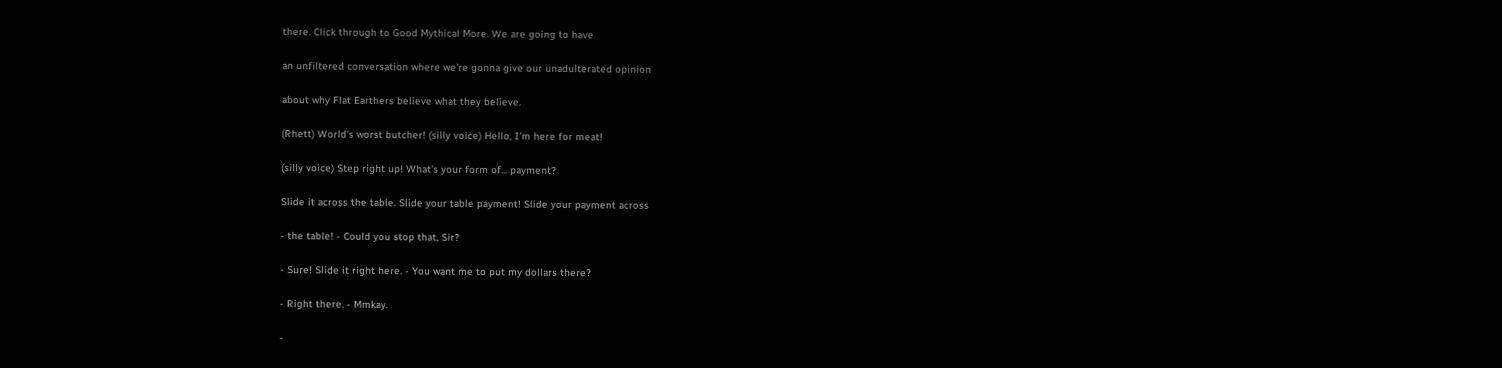there. Click through to Good Mythical More. We are going to have

an unfiltered conversation where we're gonna give our unadulterated opinion

about why Flat Earthers believe what they believe.

(Rhett) World's worst butcher! (silly voice) Hello, I'm here for meat!

(silly voice) Step right up! What's your form of... payment?

Slide it across the table. Slide your table payment! Slide your payment across

- the table! - Could you stop that, Sir?

- Sure! Slide it right here. - You want me to put my dollars there?

- Right there. - Mmkay.

-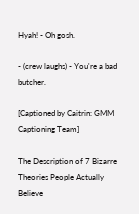Hyah! - Oh gosh.

- (crew laughs) - You're a bad butcher.

[Captioned by Caitrin: GMM Captioning Team]

The Description of 7 Bizarre Theories People Actually Believe